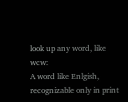look up any word, like wcw:
A word like Enlgish, recognizable only in print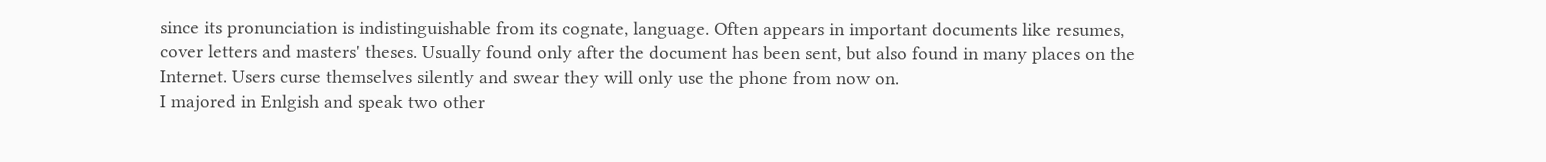since its pronunciation is indistinguishable from its cognate, language. Often appears in important documents like resumes, cover letters and masters' theses. Usually found only after the document has been sent, but also found in many places on the Internet. Users curse themselves silently and swear they will only use the phone from now on.
I majored in Enlgish and speak two other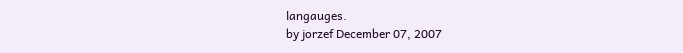langauges.
by jorzef December 07, 2007